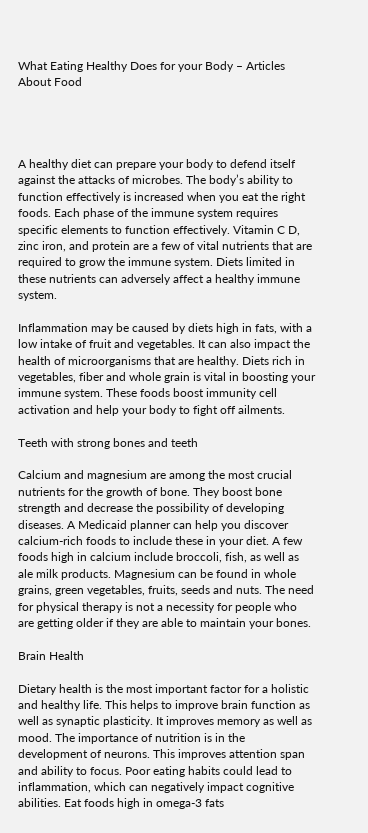What Eating Healthy Does for your Body – Articles About Food




A healthy diet can prepare your body to defend itself against the attacks of microbes. The body’s ability to function effectively is increased when you eat the right foods. Each phase of the immune system requires specific elements to function effectively. Vitamin C D, zinc iron, and protein are a few of vital nutrients that are required to grow the immune system. Diets limited in these nutrients can adversely affect a healthy immune system.

Inflammation may be caused by diets high in fats, with a low intake of fruit and vegetables. It can also impact the health of microorganisms that are healthy. Diets rich in vegetables, fiber and whole grain is vital in boosting your immune system. These foods boost immunity cell activation and help your body to fight off ailments.

Teeth with strong bones and teeth

Calcium and magnesium are among the most crucial nutrients for the growth of bone. They boost bone strength and decrease the possibility of developing diseases. A Medicaid planner can help you discover calcium-rich foods to include these in your diet. A few foods high in calcium include broccoli, fish, as well as ale milk products. Magnesium can be found in whole grains, green vegetables, fruits, seeds and nuts. The need for physical therapy is not a necessity for people who are getting older if they are able to maintain your bones.

Brain Health

Dietary health is the most important factor for a holistic and healthy life. This helps to improve brain function as well as synaptic plasticity. It improves memory as well as mood. The importance of nutrition is in the development of neurons. This improves attention span and ability to focus. Poor eating habits could lead to inflammation, which can negatively impact cognitive abilities. Eat foods high in omega-3 fats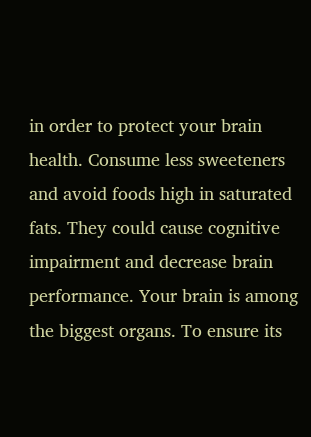in order to protect your brain health. Consume less sweeteners and avoid foods high in saturated fats. They could cause cognitive impairment and decrease brain performance. Your brain is among the biggest organs. To ensure its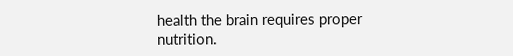health the brain requires proper nutrition.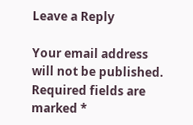Leave a Reply

Your email address will not be published. Required fields are marked *